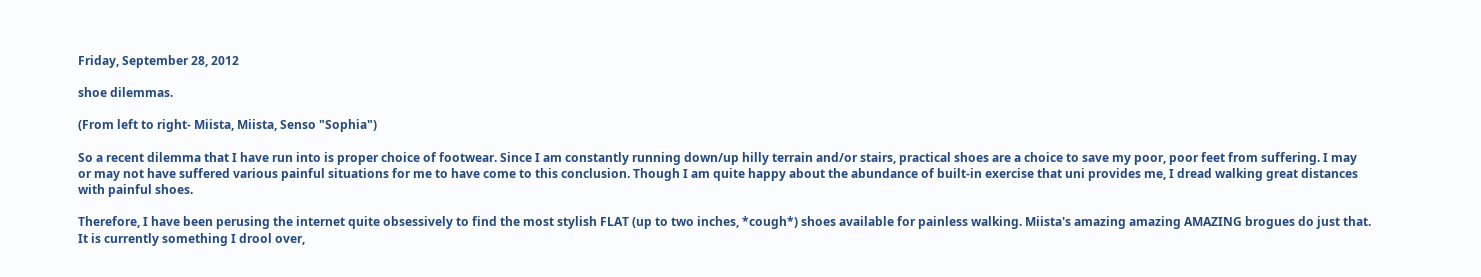Friday, September 28, 2012

shoe dilemmas.

(From left to right- Miista, Miista, Senso "Sophia")

So a recent dilemma that I have run into is proper choice of footwear. Since I am constantly running down/up hilly terrain and/or stairs, practical shoes are a choice to save my poor, poor feet from suffering. I may or may not have suffered various painful situations for me to have come to this conclusion. Though I am quite happy about the abundance of built-in exercise that uni provides me, I dread walking great distances with painful shoes.

Therefore, I have been perusing the internet quite obsessively to find the most stylish FLAT (up to two inches, *cough*) shoes available for painless walking. Miista's amazing amazing AMAZING brogues do just that. It is currently something I drool over,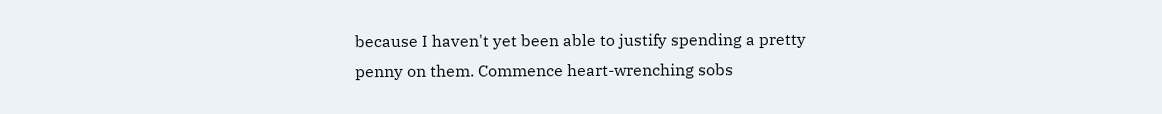because I haven't yet been able to justify spending a pretty penny on them. Commence heart-wrenching sobs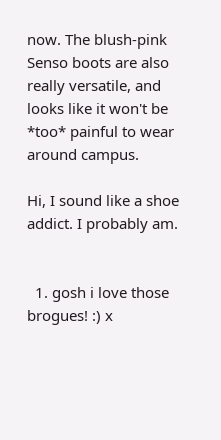now. The blush-pink Senso boots are also really versatile, and looks like it won't be *too* painful to wear around campus.

Hi, I sound like a shoe addict. I probably am.


  1. gosh i love those brogues! :) x